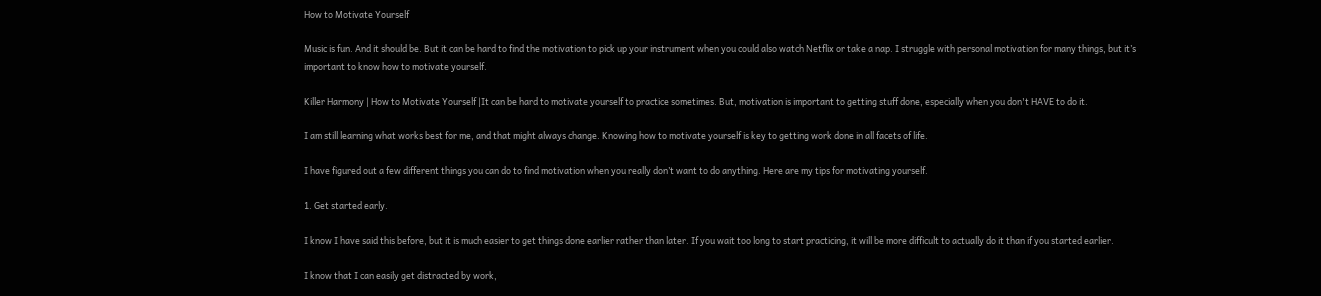How to Motivate Yourself

Music is fun. And it should be. But it can be hard to find the motivation to pick up your instrument when you could also watch Netflix or take a nap. I struggle with personal motivation for many things, but it’s important to know how to motivate yourself.

Killer Harmony | How to Motivate Yourself |It can be hard to motivate yourself to practice sometimes. But, motivation is important to getting stuff done, especially when you don't HAVE to do it.

I am still learning what works best for me, and that might always change. Knowing how to motivate yourself is key to getting work done in all facets of life.

I have figured out a few different things you can do to find motivation when you really don’t want to do anything. Here are my tips for motivating yourself.

1. Get started early.

I know I have said this before, but it is much easier to get things done earlier rather than later. If you wait too long to start practicing, it will be more difficult to actually do it than if you started earlier.

I know that I can easily get distracted by work,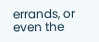errands, or even the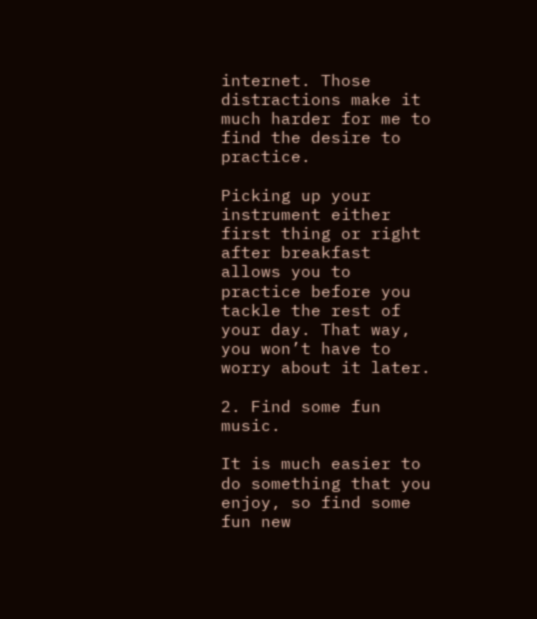internet. Those distractions make it much harder for me to find the desire to practice.

Picking up your instrument either first thing or right after breakfast allows you to practice before you tackle the rest of your day. That way, you won’t have to worry about it later.

2. Find some fun music.

It is much easier to do something that you enjoy, so find some fun new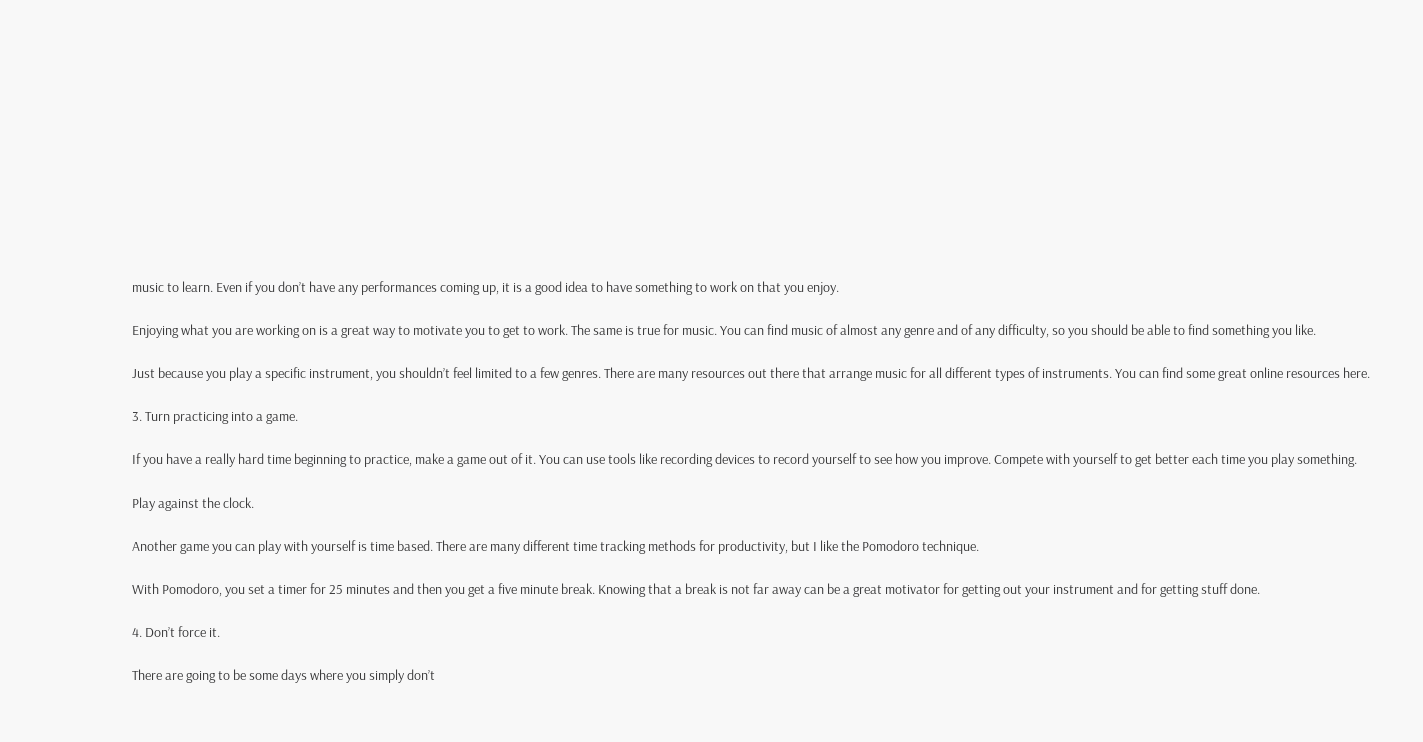music to learn. Even if you don’t have any performances coming up, it is a good idea to have something to work on that you enjoy.

Enjoying what you are working on is a great way to motivate you to get to work. The same is true for music. You can find music of almost any genre and of any difficulty, so you should be able to find something you like.

Just because you play a specific instrument, you shouldn’t feel limited to a few genres. There are many resources out there that arrange music for all different types of instruments. You can find some great online resources here.

3. Turn practicing into a game.

If you have a really hard time beginning to practice, make a game out of it. You can use tools like recording devices to record yourself to see how you improve. Compete with yourself to get better each time you play something.

Play against the clock.

Another game you can play with yourself is time based. There are many different time tracking methods for productivity, but I like the Pomodoro technique.

With Pomodoro, you set a timer for 25 minutes and then you get a five minute break. Knowing that a break is not far away can be a great motivator for getting out your instrument and for getting stuff done.

4. Don’t force it.

There are going to be some days where you simply don’t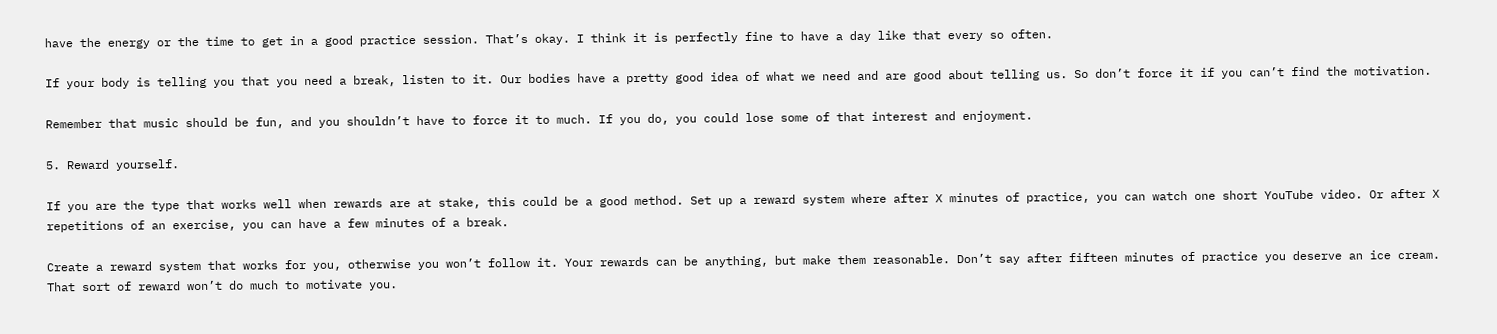have the energy or the time to get in a good practice session. That’s okay. I think it is perfectly fine to have a day like that every so often.

If your body is telling you that you need a break, listen to it. Our bodies have a pretty good idea of what we need and are good about telling us. So don’t force it if you can’t find the motivation.

Remember that music should be fun, and you shouldn’t have to force it to much. If you do, you could lose some of that interest and enjoyment.

5. Reward yourself.

If you are the type that works well when rewards are at stake, this could be a good method. Set up a reward system where after X minutes of practice, you can watch one short YouTube video. Or after X repetitions of an exercise, you can have a few minutes of a break.

Create a reward system that works for you, otherwise you won’t follow it. Your rewards can be anything, but make them reasonable. Don’t say after fifteen minutes of practice you deserve an ice cream. That sort of reward won’t do much to motivate you.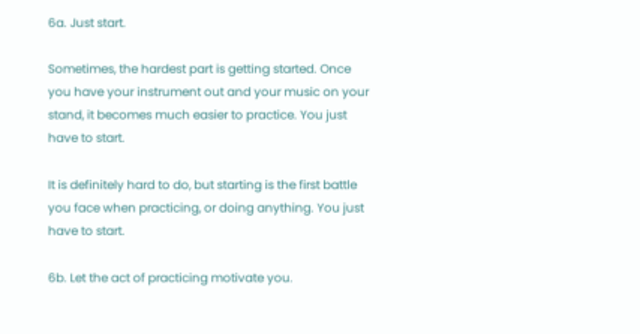6a. Just start.

Sometimes, the hardest part is getting started. Once you have your instrument out and your music on your stand, it becomes much easier to practice. You just have to start.

It is definitely hard to do, but starting is the first battle you face when practicing, or doing anything. You just have to start.

6b. Let the act of practicing motivate you.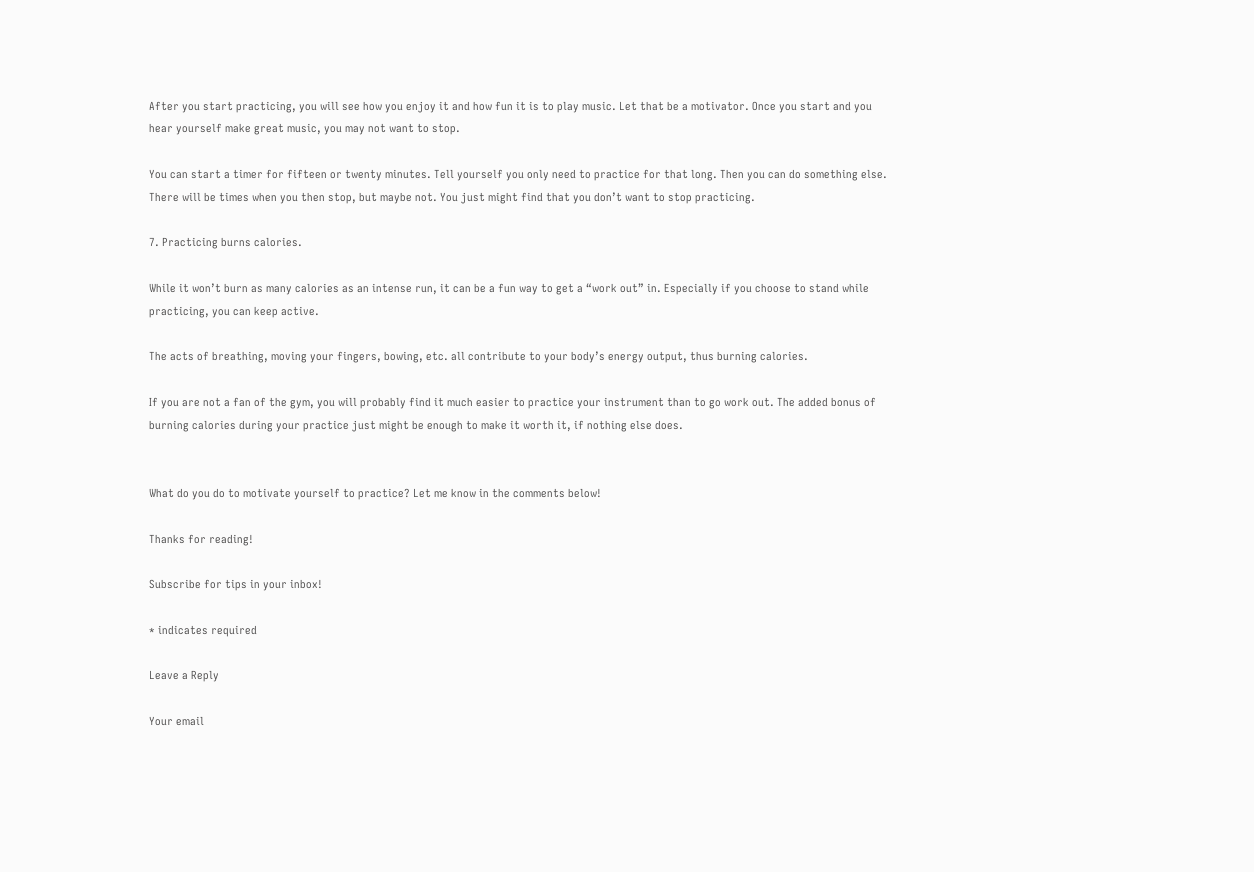After you start practicing, you will see how you enjoy it and how fun it is to play music. Let that be a motivator. Once you start and you hear yourself make great music, you may not want to stop.

You can start a timer for fifteen or twenty minutes. Tell yourself you only need to practice for that long. Then you can do something else. There will be times when you then stop, but maybe not. You just might find that you don’t want to stop practicing.

7. Practicing burns calories.

While it won’t burn as many calories as an intense run, it can be a fun way to get a “work out” in. Especially if you choose to stand while practicing, you can keep active.

The acts of breathing, moving your fingers, bowing, etc. all contribute to your body’s energy output, thus burning calories.

If you are not a fan of the gym, you will probably find it much easier to practice your instrument than to go work out. The added bonus of burning calories during your practice just might be enough to make it worth it, if nothing else does.


What do you do to motivate yourself to practice? Let me know in the comments below!

Thanks for reading!

Subscribe for tips in your inbox!

* indicates required

Leave a Reply

Your email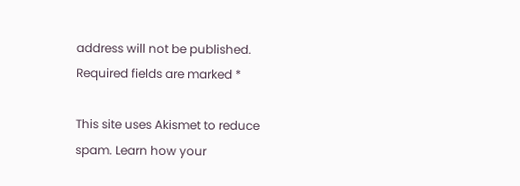address will not be published. Required fields are marked *

This site uses Akismet to reduce spam. Learn how your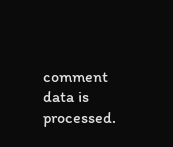comment data is processed.